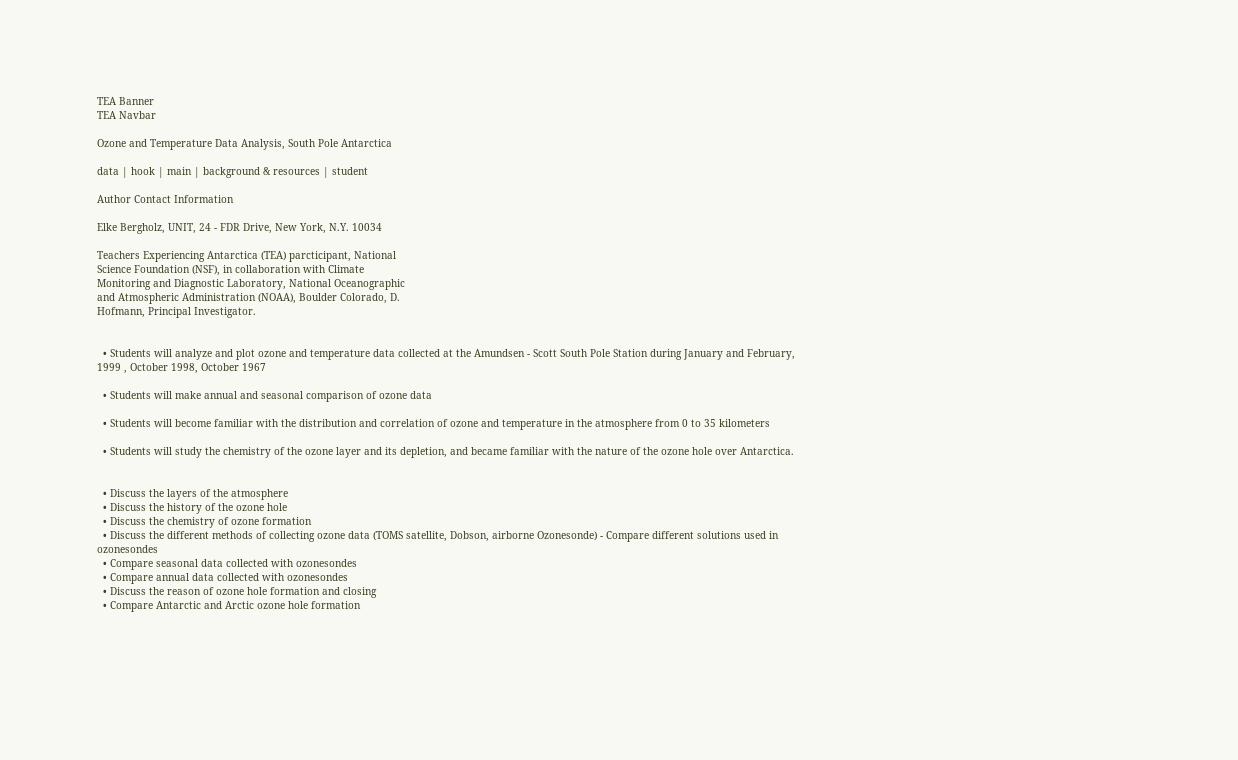TEA Banner
TEA Navbar

Ozone and Temperature Data Analysis, South Pole Antarctica

data | hook | main | background & resources | student

Author Contact Information

Elke Bergholz, UNIT, 24 - FDR Drive, New York, N.Y. 10034

Teachers Experiencing Antarctica (TEA) parcticipant, National
Science Foundation (NSF), in collaboration with Climate
Monitoring and Diagnostic Laboratory, National Oceanographic
and Atmospheric Administration (NOAA), Boulder Colorado, D.
Hofmann, Principal Investigator.


  • Students will analyze and plot ozone and temperature data collected at the Amundsen - Scott South Pole Station during January and February, 1999 , October 1998, October 1967

  • Students will make annual and seasonal comparison of ozone data

  • Students will become familiar with the distribution and correlation of ozone and temperature in the atmosphere from 0 to 35 kilometers

  • Students will study the chemistry of the ozone layer and its depletion, and became familiar with the nature of the ozone hole over Antarctica.


  • Discuss the layers of the atmosphere
  • Discuss the history of the ozone hole
  • Discuss the chemistry of ozone formation
  • Discuss the different methods of collecting ozone data (TOMS satellite, Dobson, airborne Ozonesonde) - Compare different solutions used in ozonesondes
  • Compare seasonal data collected with ozonesondes
  • Compare annual data collected with ozonesondes
  • Discuss the reason of ozone hole formation and closing
  • Compare Antarctic and Arctic ozone hole formation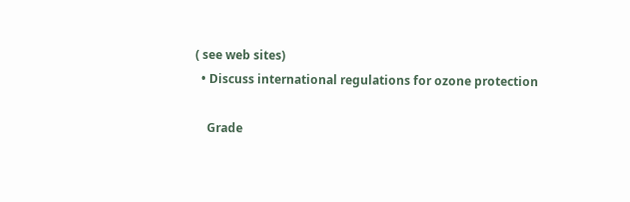( see web sites)
  • Discuss international regulations for ozone protection

    Grade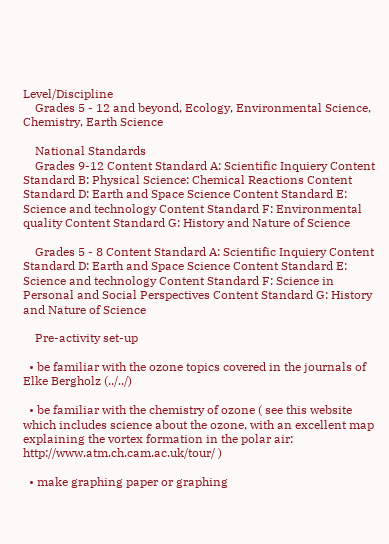Level/Discipline
    Grades 5 - 12 and beyond, Ecology, Environmental Science, Chemistry, Earth Science

    National Standards
    Grades 9-12 Content Standard A: Scientific Inquiery Content Standard B: Physical Science: Chemical Reactions Content Standard D: Earth and Space Science Content Standard E: Science and technology Content Standard F: Environmental quality Content Standard G: History and Nature of Science

    Grades 5 - 8 Content Standard A: Scientific Inquiery Content Standard D: Earth and Space Science Content Standard E: Science and technology Content Standard F: Science in Personal and Social Perspectives Content Standard G: History and Nature of Science

    Pre-activity set-up

  • be familiar with the ozone topics covered in the journals of Elke Bergholz (../../)

  • be familiar with the chemistry of ozone ( see this website which includes science about the ozone, with an excellent map explaining the vortex formation in the polar air: http://www.atm.ch.cam.ac.uk/tour/ )

  • make graphing paper or graphing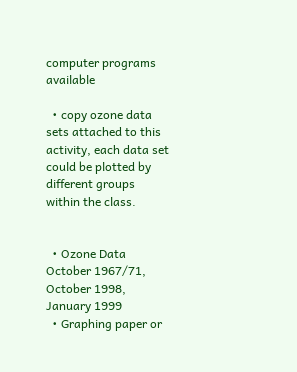computer programs available

  • copy ozone data sets attached to this activity, each data set could be plotted by different groups within the class.


  • Ozone Data October 1967/71, October 1998, January 1999
  • Graphing paper or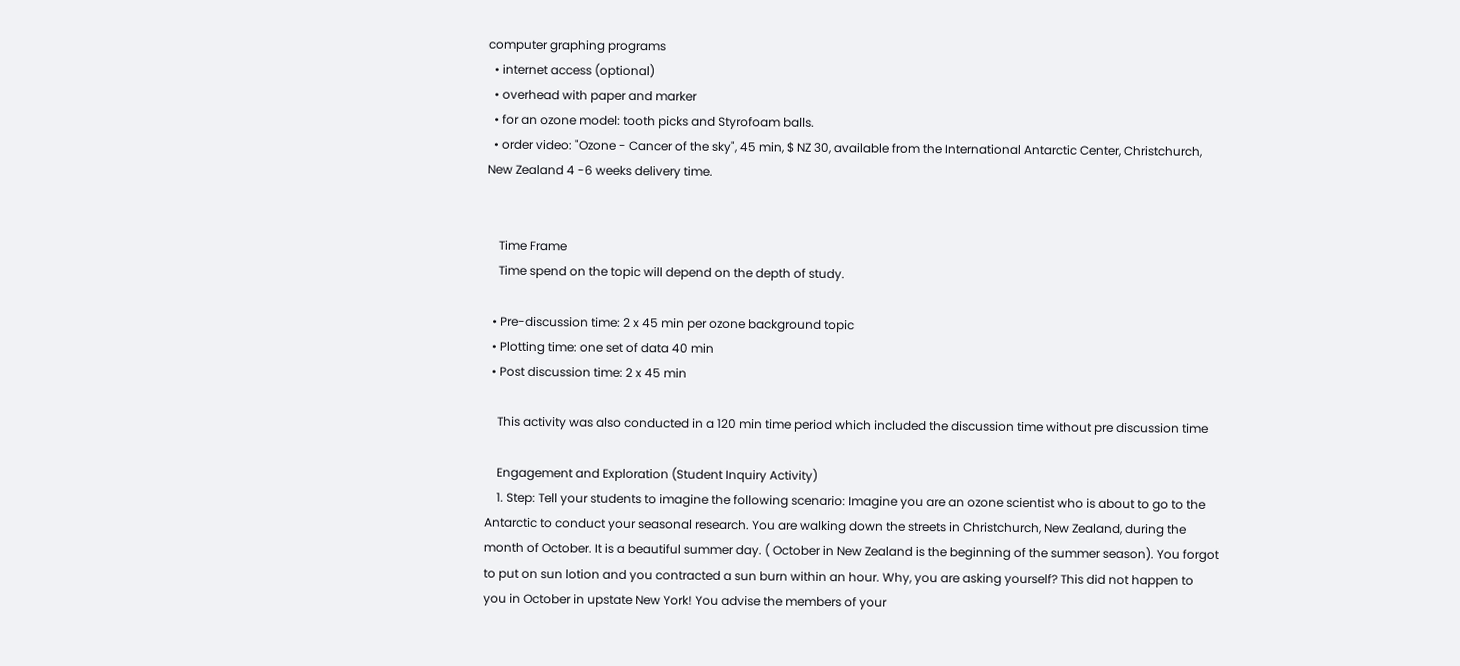computer graphing programs
  • internet access (optional)
  • overhead with paper and marker
  • for an ozone model: tooth picks and Styrofoam balls.
  • order video: "Ozone - Cancer of the sky", 45 min, $ NZ 30, available from the International Antarctic Center, Christchurch, New Zealand 4 -6 weeks delivery time.


    Time Frame
    Time spend on the topic will depend on the depth of study.

  • Pre-discussion time: 2 x 45 min per ozone background topic
  • Plotting time: one set of data 40 min
  • Post discussion time: 2 x 45 min

    This activity was also conducted in a 120 min time period which included the discussion time without pre discussion time

    Engagement and Exploration (Student Inquiry Activity)
    1. Step: Tell your students to imagine the following scenario: Imagine you are an ozone scientist who is about to go to the Antarctic to conduct your seasonal research. You are walking down the streets in Christchurch, New Zealand, during the month of October. It is a beautiful summer day. ( October in New Zealand is the beginning of the summer season). You forgot to put on sun lotion and you contracted a sun burn within an hour. Why, you are asking yourself? This did not happen to you in October in upstate New York! You advise the members of your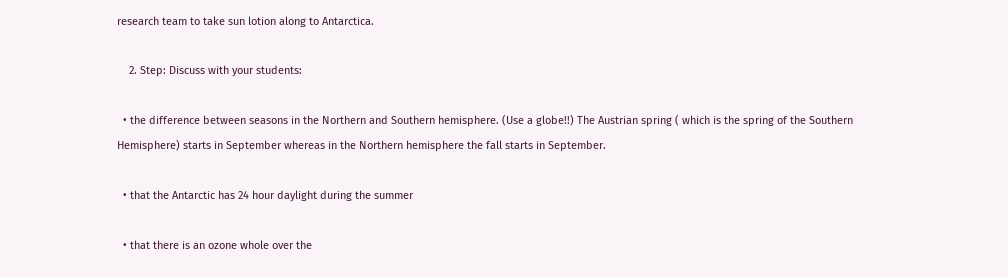research team to take sun lotion along to Antarctica.

    2. Step: Discuss with your students:

  • the difference between seasons in the Northern and Southern hemisphere. (Use a globe!!) The Austrian spring ( which is the spring of the Southern Hemisphere) starts in September whereas in the Northern hemisphere the fall starts in September.

  • that the Antarctic has 24 hour daylight during the summer

  • that there is an ozone whole over the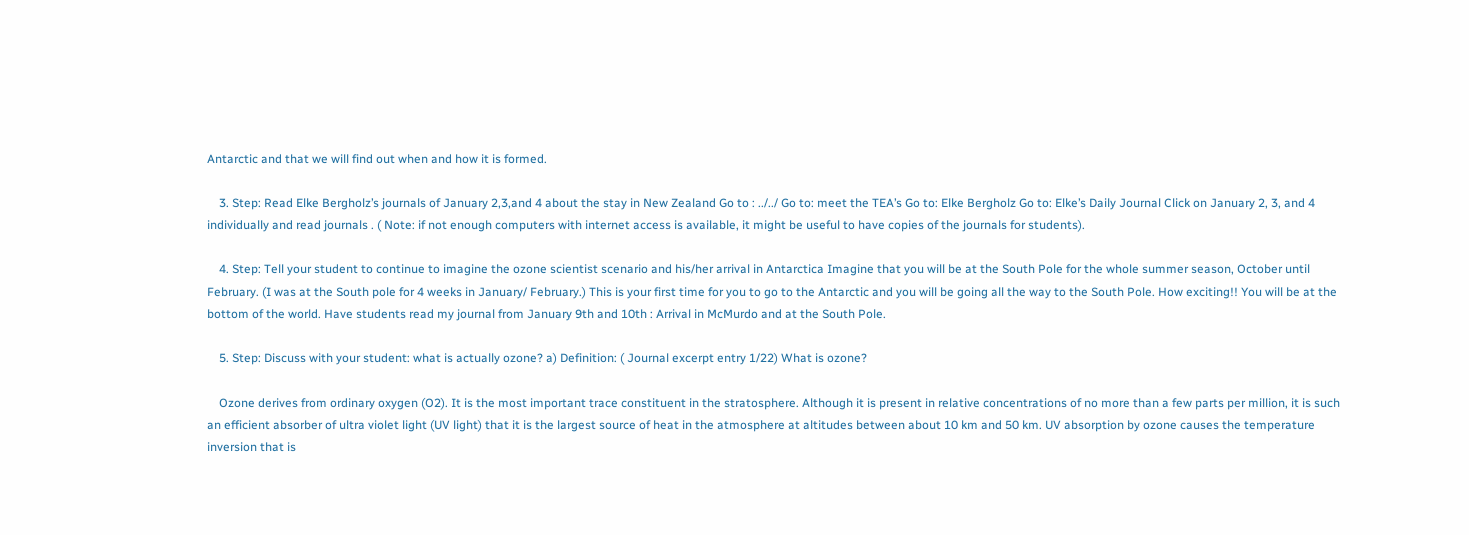Antarctic and that we will find out when and how it is formed.

    3. Step: Read Elke Bergholz’s journals of January 2,3,and 4 about the stay in New Zealand Go to : ../../ Go to: meet the TEA’s Go to: Elke Bergholz Go to: Elke’s Daily Journal Click on January 2, 3, and 4 individually and read journals . ( Note: if not enough computers with internet access is available, it might be useful to have copies of the journals for students).

    4. Step: Tell your student to continue to imagine the ozone scientist scenario and his/her arrival in Antarctica Imagine that you will be at the South Pole for the whole summer season, October until February. (I was at the South pole for 4 weeks in January/ February.) This is your first time for you to go to the Antarctic and you will be going all the way to the South Pole. How exciting!! You will be at the bottom of the world. Have students read my journal from January 9th and 10th : Arrival in McMurdo and at the South Pole.

    5. Step: Discuss with your student: what is actually ozone? a) Definition: ( Journal excerpt entry 1/22) What is ozone?

    Ozone derives from ordinary oxygen (O2). It is the most important trace constituent in the stratosphere. Although it is present in relative concentrations of no more than a few parts per million, it is such an efficient absorber of ultra violet light (UV light) that it is the largest source of heat in the atmosphere at altitudes between about 10 km and 50 km. UV absorption by ozone causes the temperature inversion that is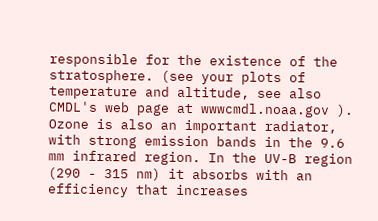responsible for the existence of the stratosphere. (see your plots of temperature and altitude, see also CMDL's web page at wwwcmdl.noaa.gov ). Ozone is also an important radiator, with strong emission bands in the 9.6 mm infrared region. In the UV-B region (290 - 315 nm) it absorbs with an efficiency that increases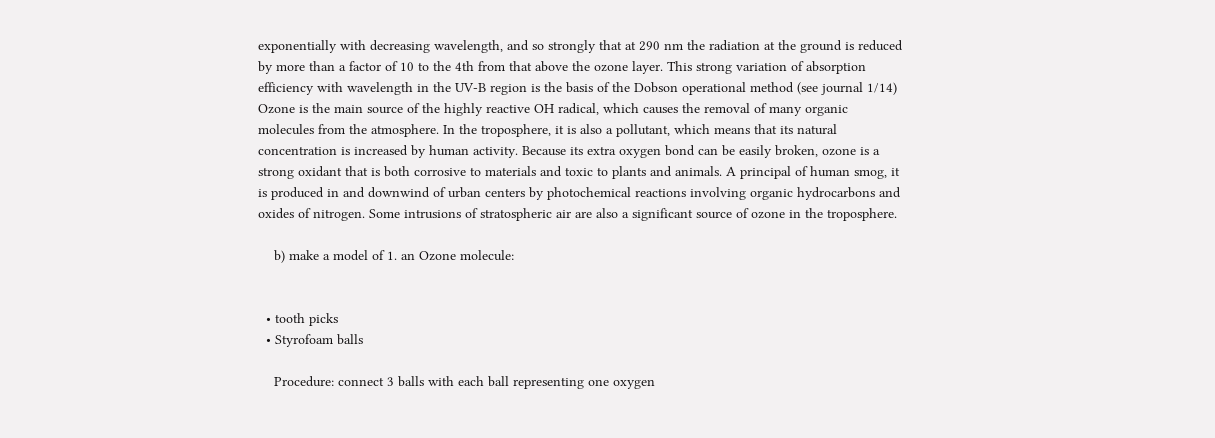exponentially with decreasing wavelength, and so strongly that at 290 nm the radiation at the ground is reduced by more than a factor of 10 to the 4th from that above the ozone layer. This strong variation of absorption efficiency with wavelength in the UV-B region is the basis of the Dobson operational method (see journal 1/14) Ozone is the main source of the highly reactive OH radical, which causes the removal of many organic molecules from the atmosphere. In the troposphere, it is also a pollutant, which means that its natural concentration is increased by human activity. Because its extra oxygen bond can be easily broken, ozone is a strong oxidant that is both corrosive to materials and toxic to plants and animals. A principal of human smog, it is produced in and downwind of urban centers by photochemical reactions involving organic hydrocarbons and oxides of nitrogen. Some intrusions of stratospheric air are also a significant source of ozone in the troposphere.

    b) make a model of 1. an Ozone molecule:


  • tooth picks
  • Styrofoam balls

    Procedure: connect 3 balls with each ball representing one oxygen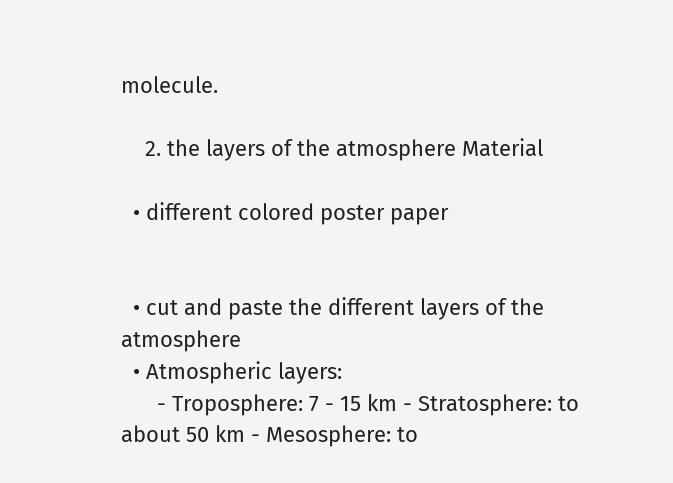molecule.

    2. the layers of the atmosphere Material

  • different colored poster paper


  • cut and paste the different layers of the atmosphere
  • Atmospheric layers:
      - Troposphere: 7 - 15 km - Stratosphere: to about 50 km - Mesosphere: to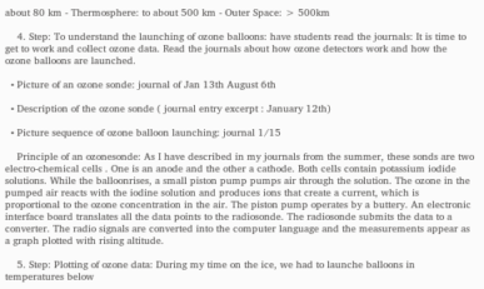about 80 km - Thermosphere: to about 500 km - Outer Space: > 500km

    4. Step: To understand the launching of ozone balloons: have students read the journals: It is time to get to work and collect ozone data. Read the journals about how ozone detectors work and how the ozone balloons are launched.

  • Picture of an ozone sonde: journal of Jan 13th August 6th

  • Description of the ozone sonde ( journal entry excerpt : January 12th)

  • Picture sequence of ozone balloon launching: journal 1/15

    Principle of an ozonesonde: As I have described in my journals from the summer, these sonds are two electro-chemical cells . One is an anode and the other a cathode. Both cells contain potassium iodide solutions. While the balloonrises, a small piston pump pumps air through the solution. The ozone in the pumped air reacts with the iodine solution and produces ions that create a current, which is proportional to the ozone concentration in the air. The piston pump operates by a buttery. An electronic interface board translates all the data points to the radiosonde. The radiosonde submits the data to a converter. The radio signals are converted into the computer language and the measurements appear as a graph plotted with rising altitude.

    5. Step: Plotting of ozone data: During my time on the ice, we had to launche balloons in temperatures below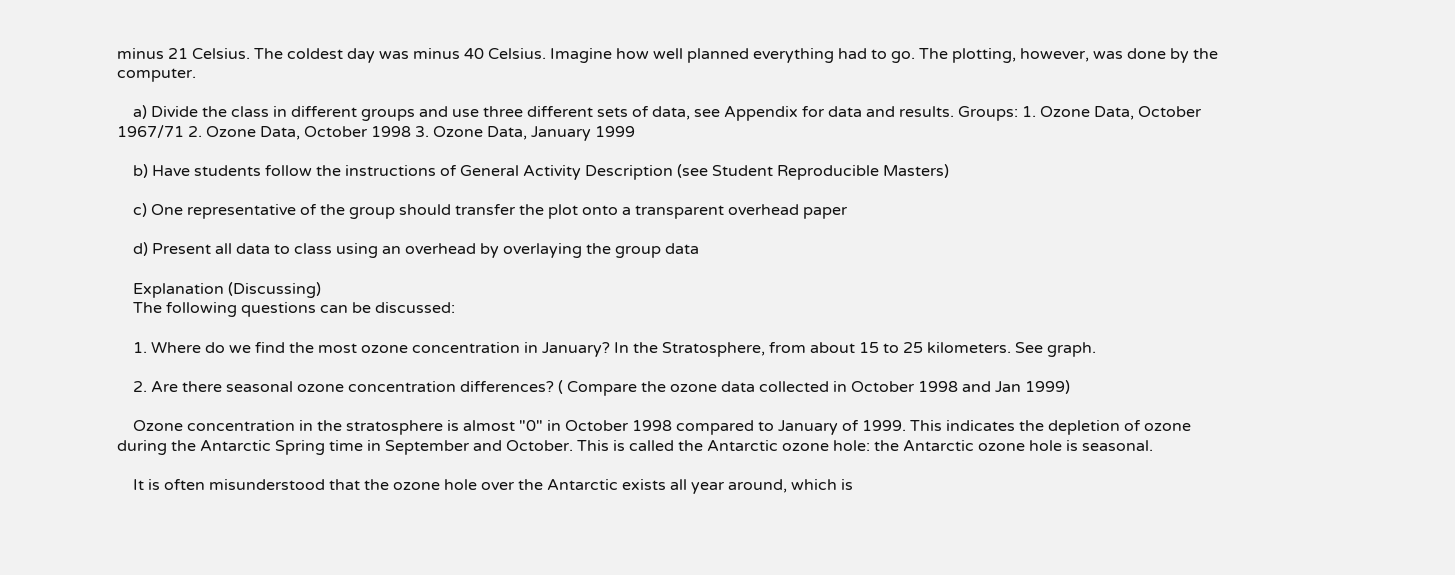minus 21 Celsius. The coldest day was minus 40 Celsius. Imagine how well planned everything had to go. The plotting, however, was done by the computer.

    a) Divide the class in different groups and use three different sets of data, see Appendix for data and results. Groups: 1. Ozone Data, October 1967/71 2. Ozone Data, October 1998 3. Ozone Data, January 1999

    b) Have students follow the instructions of General Activity Description (see Student Reproducible Masters)

    c) One representative of the group should transfer the plot onto a transparent overhead paper

    d) Present all data to class using an overhead by overlaying the group data

    Explanation (Discussing)
    The following questions can be discussed:

    1. Where do we find the most ozone concentration in January? In the Stratosphere, from about 15 to 25 kilometers. See graph.

    2. Are there seasonal ozone concentration differences? ( Compare the ozone data collected in October 1998 and Jan 1999)

    Ozone concentration in the stratosphere is almost "0" in October 1998 compared to January of 1999. This indicates the depletion of ozone during the Antarctic Spring time in September and October. This is called the Antarctic ozone hole: the Antarctic ozone hole is seasonal.

    It is often misunderstood that the ozone hole over the Antarctic exists all year around, which is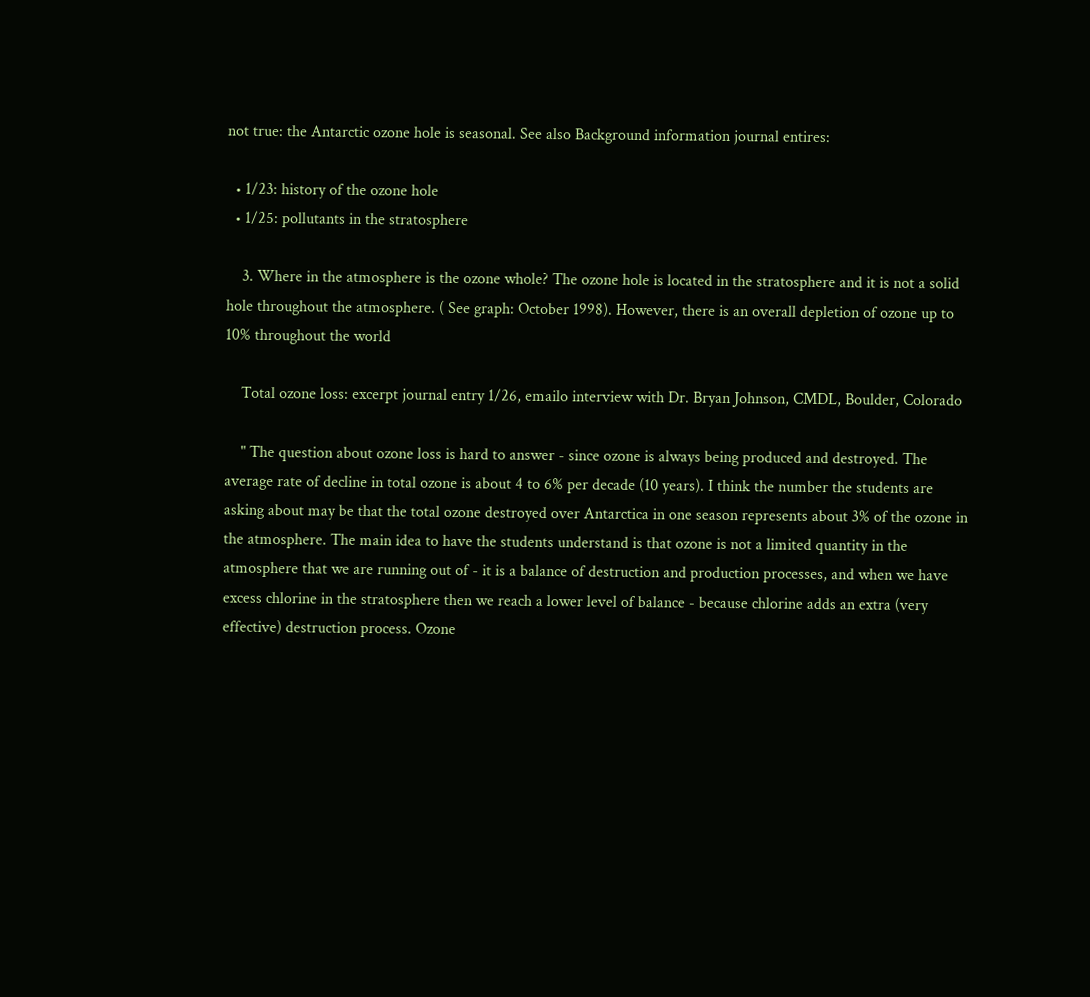not true: the Antarctic ozone hole is seasonal. See also Background information journal entires:

  • 1/23: history of the ozone hole
  • 1/25: pollutants in the stratosphere

    3. Where in the atmosphere is the ozone whole? The ozone hole is located in the stratosphere and it is not a solid hole throughout the atmosphere. ( See graph: October 1998). However, there is an overall depletion of ozone up to 10% throughout the world

    Total ozone loss: excerpt journal entry 1/26, emailo interview with Dr. Bryan Johnson, CMDL, Boulder, Colorado

    " The question about ozone loss is hard to answer - since ozone is always being produced and destroyed. The average rate of decline in total ozone is about 4 to 6% per decade (10 years). I think the number the students are asking about may be that the total ozone destroyed over Antarctica in one season represents about 3% of the ozone in the atmosphere. The main idea to have the students understand is that ozone is not a limited quantity in the atmosphere that we are running out of - it is a balance of destruction and production processes, and when we have excess chlorine in the stratosphere then we reach a lower level of balance - because chlorine adds an extra (very effective) destruction process. Ozone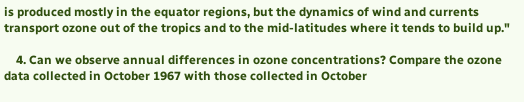is produced mostly in the equator regions, but the dynamics of wind and currents transport ozone out of the tropics and to the mid-latitudes where it tends to build up."

    4. Can we observe annual differences in ozone concentrations? Compare the ozone data collected in October 1967 with those collected in October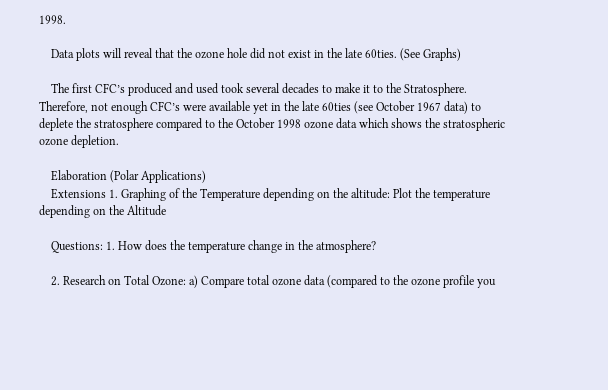1998.

    Data plots will reveal that the ozone hole did not exist in the late 60ties. (See Graphs)

    The first CFC’s produced and used took several decades to make it to the Stratosphere. Therefore, not enough CFC’s were available yet in the late 60ties (see October 1967 data) to deplete the stratosphere compared to the October 1998 ozone data which shows the stratospheric ozone depletion.

    Elaboration (Polar Applications)
    Extensions 1. Graphing of the Temperature depending on the altitude: Plot the temperature depending on the Altitude

    Questions: 1. How does the temperature change in the atmosphere?

    2. Research on Total Ozone: a) Compare total ozone data (compared to the ozone profile you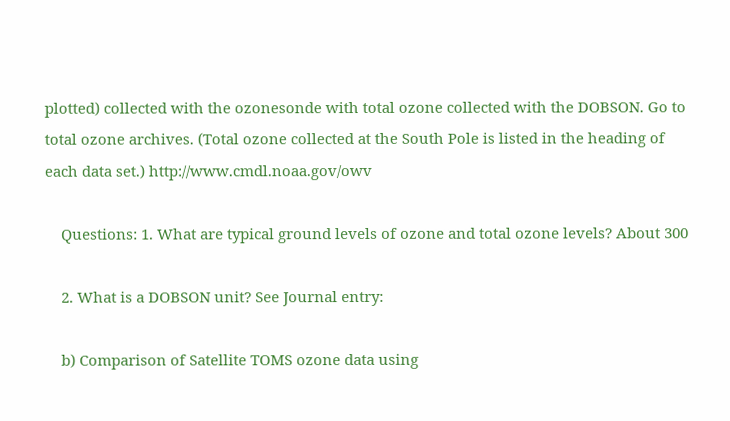plotted) collected with the ozonesonde with total ozone collected with the DOBSON. Go to total ozone archives. (Total ozone collected at the South Pole is listed in the heading of each data set.) http://www.cmdl.noaa.gov/owv

    Questions: 1. What are typical ground levels of ozone and total ozone levels? About 300

    2. What is a DOBSON unit? See Journal entry:

    b) Comparison of Satellite TOMS ozone data using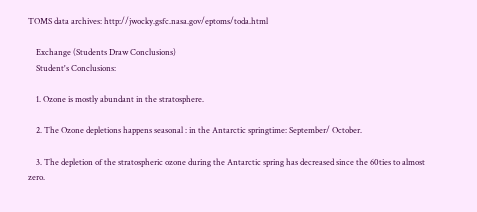TOMS data archives: http://jwocky.gsfc.nasa.gov/eptoms/toda.html

    Exchange (Students Draw Conclusions)
    Student's Conclusions:

    1. Ozone is mostly abundant in the stratosphere.

    2. The Ozone depletions happens seasonal : in the Antarctic springtime: September/ October.

    3. The depletion of the stratospheric ozone during the Antarctic spring has decreased since the 60ties to almost zero.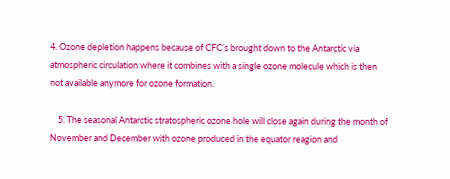4. Ozone depletion happens because of CFC’s brought down to the Antarctic via atmospheric circulation where it combines with a single ozone molecule which is then not available anymore for ozone formation.

    5. The seasonal Antarctic stratospheric ozone hole will close again during the month of November and December with ozone produced in the equator reagion and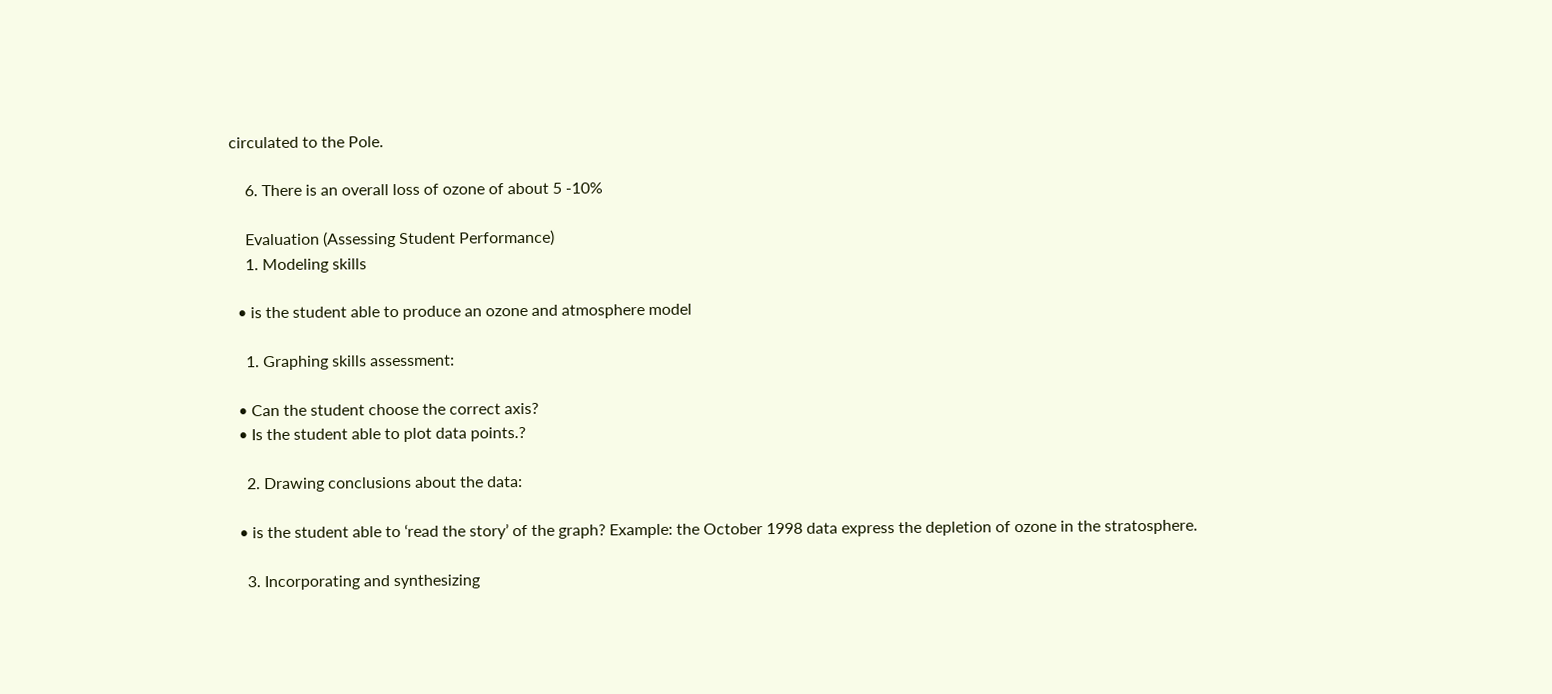circulated to the Pole.

    6. There is an overall loss of ozone of about 5 -10%

    Evaluation (Assessing Student Performance)
    1. Modeling skills

  • is the student able to produce an ozone and atmosphere model

    1. Graphing skills assessment:

  • Can the student choose the correct axis?
  • Is the student able to plot data points.?

    2. Drawing conclusions about the data:

  • is the student able to ‘read the story’ of the graph? Example: the October 1998 data express the depletion of ozone in the stratosphere.

    3. Incorporating and synthesizing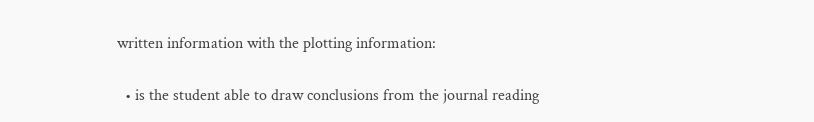written information with the plotting information:

  • is the student able to draw conclusions from the journal reading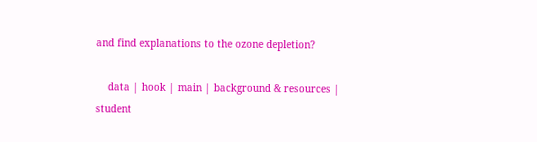and find explanations to the ozone depletion?

    data | hook | main | background & resources | student